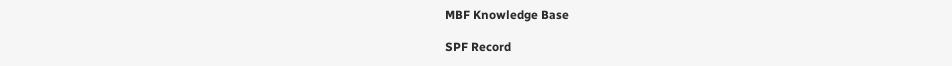MBF Knowledge Base

SPF Record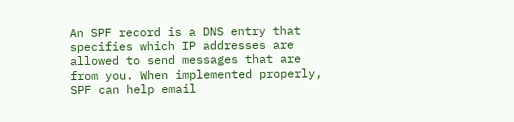An SPF record is a DNS entry that specifies which IP addresses are allowed to send messages that are from you. When implemented properly, SPF can help email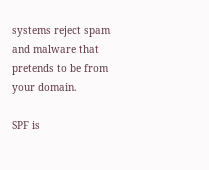systems reject spam and malware that pretends to be from your domain.

SPF is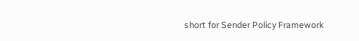short for Sender Policy Framework